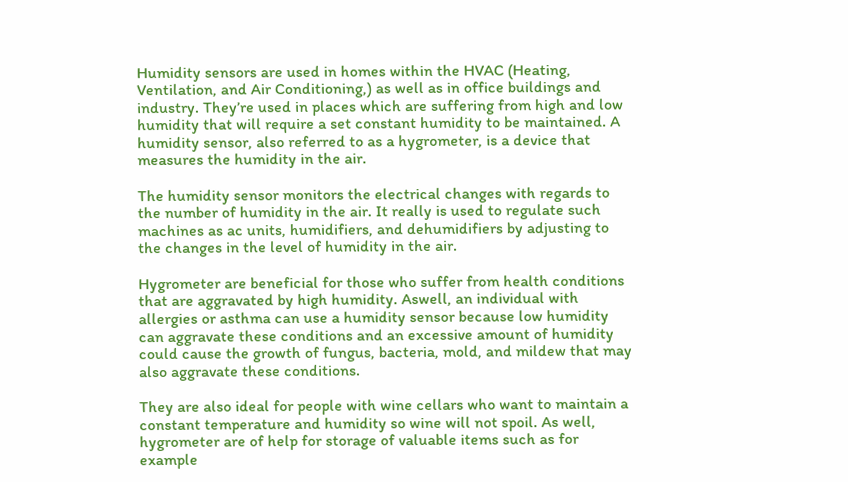Humidity sensors are used in homes within the HVAC (Heating, Ventilation, and Air Conditioning,) as well as in office buildings and industry. They’re used in places which are suffering from high and low humidity that will require a set constant humidity to be maintained. A humidity sensor, also referred to as a hygrometer, is a device that measures the humidity in the air.

The humidity sensor monitors the electrical changes with regards to the number of humidity in the air. It really is used to regulate such machines as ac units, humidifiers, and dehumidifiers by adjusting to the changes in the level of humidity in the air.

Hygrometer are beneficial for those who suffer from health conditions that are aggravated by high humidity. Aswell, an individual with allergies or asthma can use a humidity sensor because low humidity can aggravate these conditions and an excessive amount of humidity could cause the growth of fungus, bacteria, mold, and mildew that may also aggravate these conditions.

They are also ideal for people with wine cellars who want to maintain a constant temperature and humidity so wine will not spoil. As well, hygrometer are of help for storage of valuable items such as for example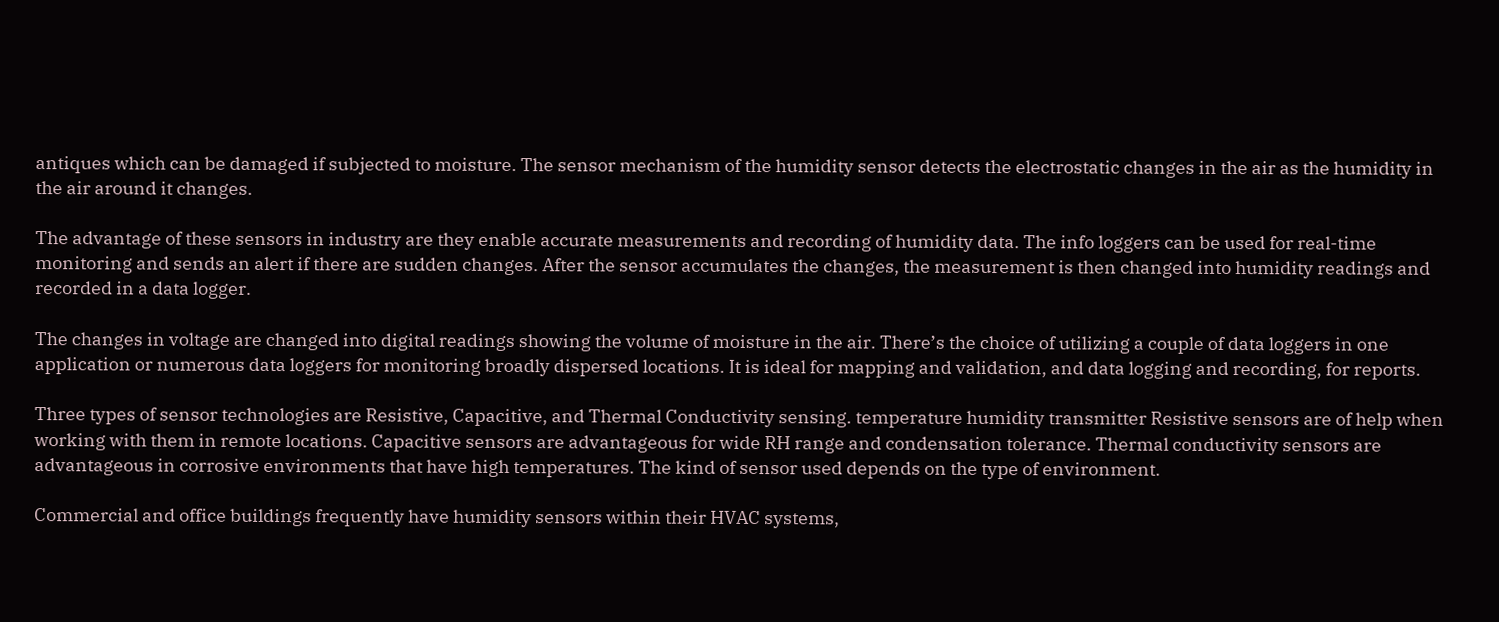antiques which can be damaged if subjected to moisture. The sensor mechanism of the humidity sensor detects the electrostatic changes in the air as the humidity in the air around it changes.

The advantage of these sensors in industry are they enable accurate measurements and recording of humidity data. The info loggers can be used for real-time monitoring and sends an alert if there are sudden changes. After the sensor accumulates the changes, the measurement is then changed into humidity readings and recorded in a data logger.

The changes in voltage are changed into digital readings showing the volume of moisture in the air. There’s the choice of utilizing a couple of data loggers in one application or numerous data loggers for monitoring broadly dispersed locations. It is ideal for mapping and validation, and data logging and recording, for reports.

Three types of sensor technologies are Resistive, Capacitive, and Thermal Conductivity sensing. temperature humidity transmitter Resistive sensors are of help when working with them in remote locations. Capacitive sensors are advantageous for wide RH range and condensation tolerance. Thermal conductivity sensors are advantageous in corrosive environments that have high temperatures. The kind of sensor used depends on the type of environment.

Commercial and office buildings frequently have humidity sensors within their HVAC systems,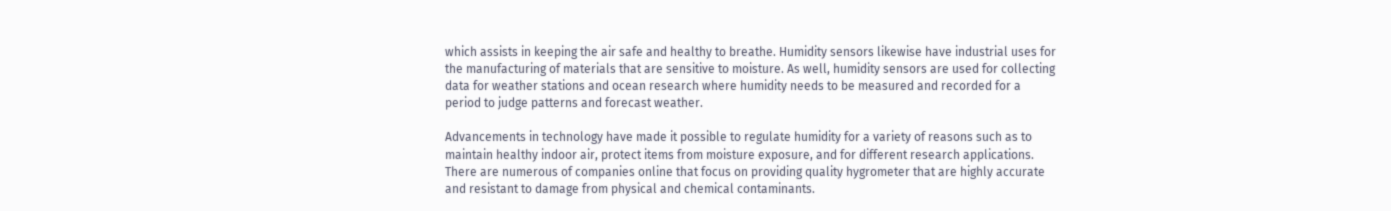which assists in keeping the air safe and healthy to breathe. Humidity sensors likewise have industrial uses for the manufacturing of materials that are sensitive to moisture. As well, humidity sensors are used for collecting data for weather stations and ocean research where humidity needs to be measured and recorded for a period to judge patterns and forecast weather.

Advancements in technology have made it possible to regulate humidity for a variety of reasons such as to maintain healthy indoor air, protect items from moisture exposure, and for different research applications. There are numerous of companies online that focus on providing quality hygrometer that are highly accurate and resistant to damage from physical and chemical contaminants.